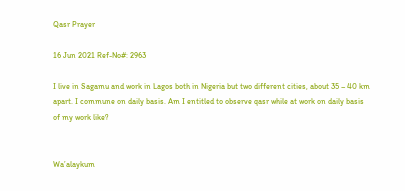Qasr Prayer

16 Jun 2021 Ref-No#: 2963

I live in Sagamu and work in Lagos both in Nigeria but two different cities, about 35 – 40 km apart. I commune on daily basis. Am I entitled to observe qasr while at work on daily basis of my work like?


Wa’alaykum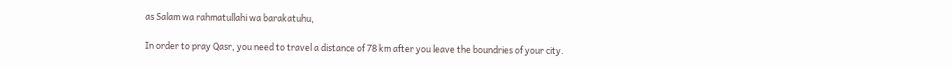as Salam wa rahmatullahi wa barakatuhu,

In order to pray Qasr, you need to travel a distance of 78 km after you leave the boundries of your city.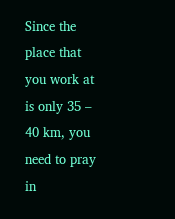Since the place that you work at is only 35 – 40 km, you need to pray in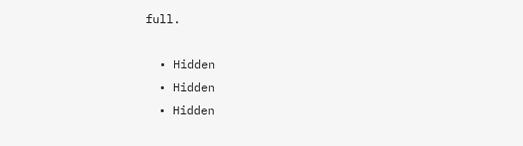full.

  • Hidden
  • Hidden
  • Hidden